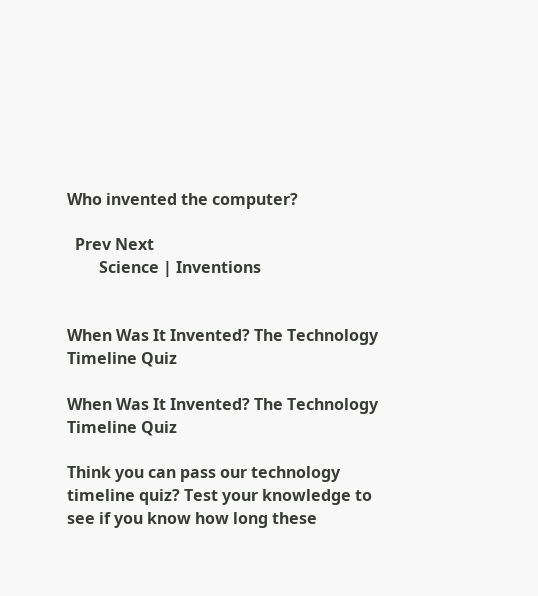Who invented the computer?

  Prev Next
        Science | Inventions


When Was It Invented? The Technology Timeline Quiz

When Was It Invented? The Technology Timeline Quiz

Think you can pass our technology timeline quiz? Test your knowledge to see if you know how long these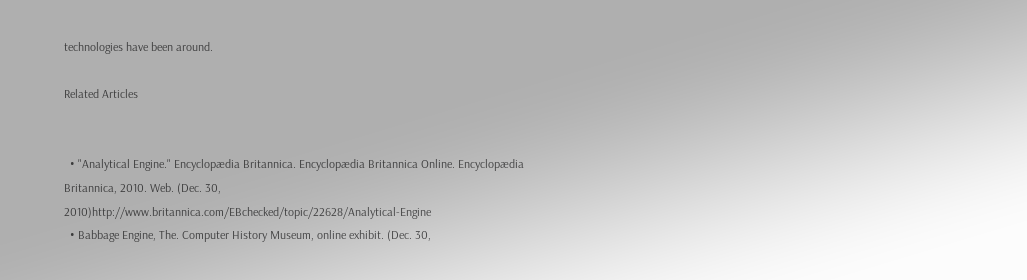technologies have been around.

Related Articles


  • "Analytical Engine." Encyclopædia Britannica. Encyclopædia Britannica Online. Encyclopædia Britannica, 2010. Web. (Dec. 30, 2010)http://www.britannica.com/EBchecked/topic/22628/Analytical-Engine
  • Babbage Engine, The. Computer History Museum, online exhibit. (Dec. 30,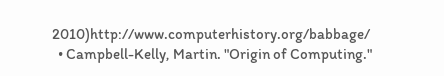2010)http://www.computerhistory.org/babbage/
  • Campbell-Kelly, Martin. "Origin of Computing."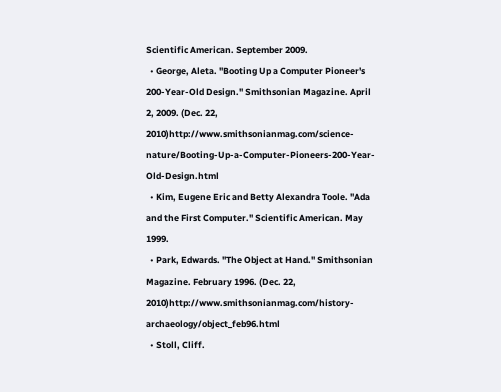Scientific American. September 2009.
  • George, Aleta. "Booting Up a Computer Pioneer's 200-Year-Old Design." Smithsonian Magazine. April 2, 2009. (Dec. 22, 2010)http://www.smithsonianmag.com/science-nature/Booting-Up-a-Computer-Pioneers-200-Year-Old-Design.html
  • Kim, Eugene Eric and Betty Alexandra Toole. "Ada and the First Computer." Scientific American. May 1999.
  • Park, Edwards. "The Object at Hand." Smithsonian Magazine. February 1996. (Dec. 22, 2010)http://www.smithsonianmag.com/history-archaeology/object_feb96.html
  • Stoll, Cliff.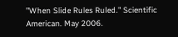"When Slide Rules Ruled." Scientific American. May 2006.